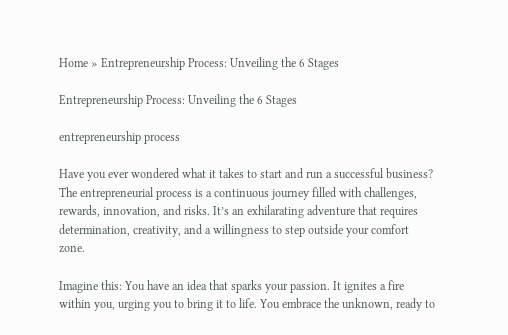Home » Entrepreneurship Process: Unveiling the 6 Stages

Entrepreneurship Process: Unveiling the 6 Stages

entrepreneurship process

Have you ever wondered what it takes to start and run a successful business? The entrepreneurial process is a continuous journey filled with challenges, rewards, innovation, and risks. It’s an exhilarating adventure that requires determination, creativity, and a willingness to step outside your comfort zone.

Imagine this: You have an idea that sparks your passion. It ignites a fire within you, urging you to bring it to life. You embrace the unknown, ready to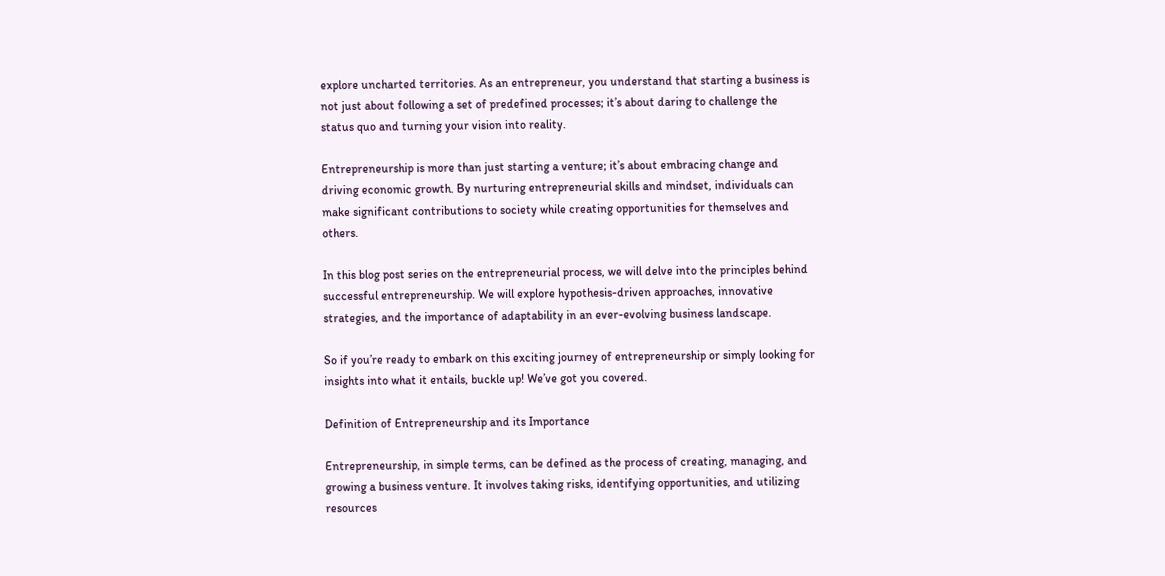explore uncharted territories. As an entrepreneur, you understand that starting a business is not just about following a set of predefined processes; it’s about daring to challenge the status quo and turning your vision into reality.

Entrepreneurship is more than just starting a venture; it’s about embracing change and driving economic growth. By nurturing entrepreneurial skills and mindset, individuals can make significant contributions to society while creating opportunities for themselves and others.

In this blog post series on the entrepreneurial process, we will delve into the principles behind successful entrepreneurship. We will explore hypothesis-driven approaches, innovative strategies, and the importance of adaptability in an ever-evolving business landscape.

So if you’re ready to embark on this exciting journey of entrepreneurship or simply looking for insights into what it entails, buckle up! We’ve got you covered.

Definition of Entrepreneurship and its Importance

Entrepreneurship, in simple terms, can be defined as the process of creating, managing, and growing a business venture. It involves taking risks, identifying opportunities, and utilizing resources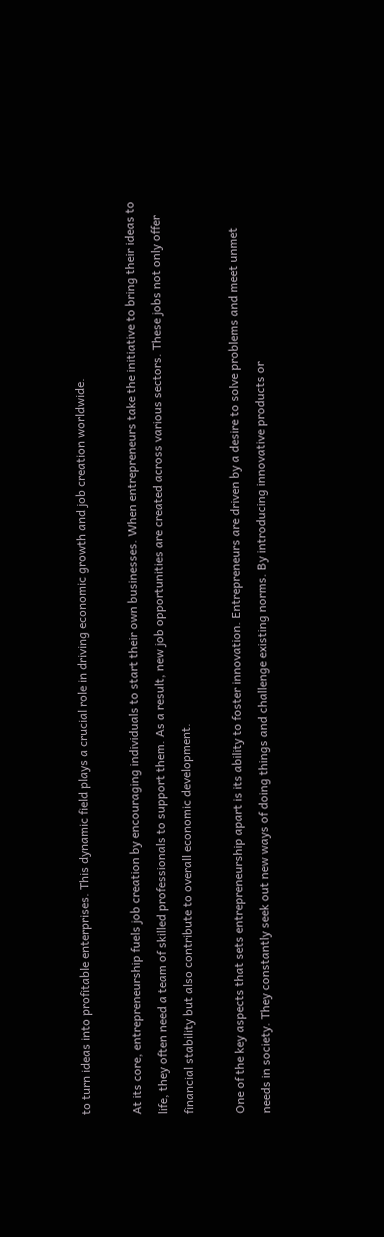to turn ideas into profitable enterprises. This dynamic field plays a crucial role in driving economic growth and job creation worldwide.

At its core, entrepreneurship fuels job creation by encouraging individuals to start their own businesses. When entrepreneurs take the initiative to bring their ideas to life, they often need a team of skilled professionals to support them. As a result, new job opportunities are created across various sectors. These jobs not only offer financial stability but also contribute to overall economic development.

One of the key aspects that sets entrepreneurship apart is its ability to foster innovation. Entrepreneurs are driven by a desire to solve problems and meet unmet needs in society. They constantly seek out new ways of doing things and challenge existing norms. By introducing innovative products or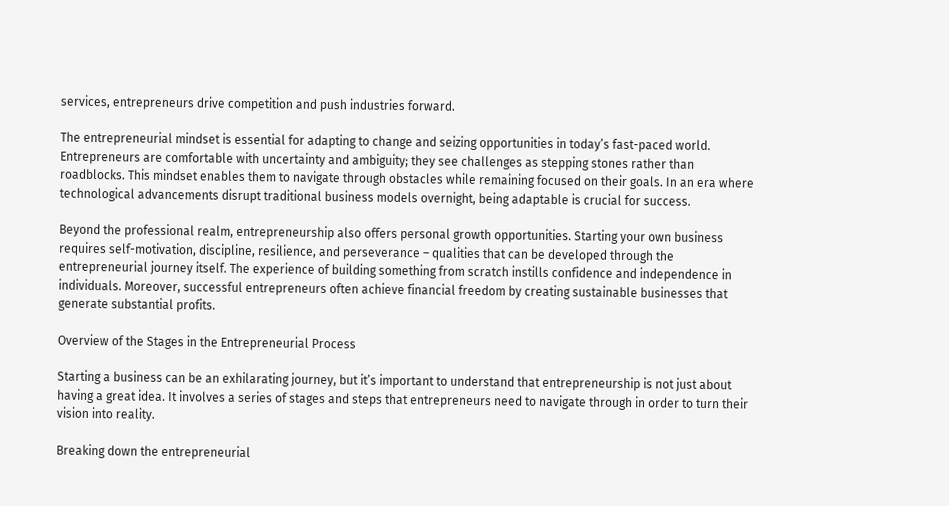services, entrepreneurs drive competition and push industries forward.

The entrepreneurial mindset is essential for adapting to change and seizing opportunities in today’s fast-paced world. Entrepreneurs are comfortable with uncertainty and ambiguity; they see challenges as stepping stones rather than roadblocks. This mindset enables them to navigate through obstacles while remaining focused on their goals. In an era where technological advancements disrupt traditional business models overnight, being adaptable is crucial for success.

Beyond the professional realm, entrepreneurship also offers personal growth opportunities. Starting your own business requires self-motivation, discipline, resilience, and perseverance – qualities that can be developed through the entrepreneurial journey itself. The experience of building something from scratch instills confidence and independence in individuals. Moreover, successful entrepreneurs often achieve financial freedom by creating sustainable businesses that generate substantial profits.

Overview of the Stages in the Entrepreneurial Process

Starting a business can be an exhilarating journey, but it’s important to understand that entrepreneurship is not just about having a great idea. It involves a series of stages and steps that entrepreneurs need to navigate through in order to turn their vision into reality.

Breaking down the entrepreneurial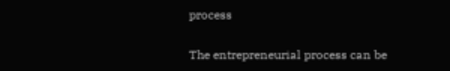process

The entrepreneurial process can be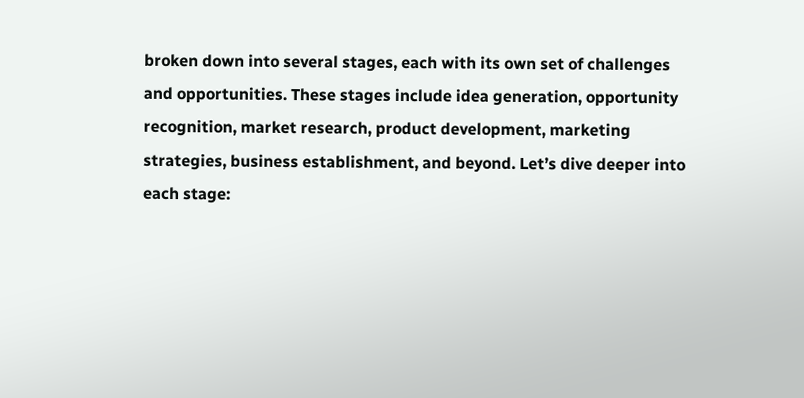broken down into several stages, each with its own set of challenges and opportunities. These stages include idea generation, opportunity recognition, market research, product development, marketing strategies, business establishment, and beyond. Let’s dive deeper into each stage: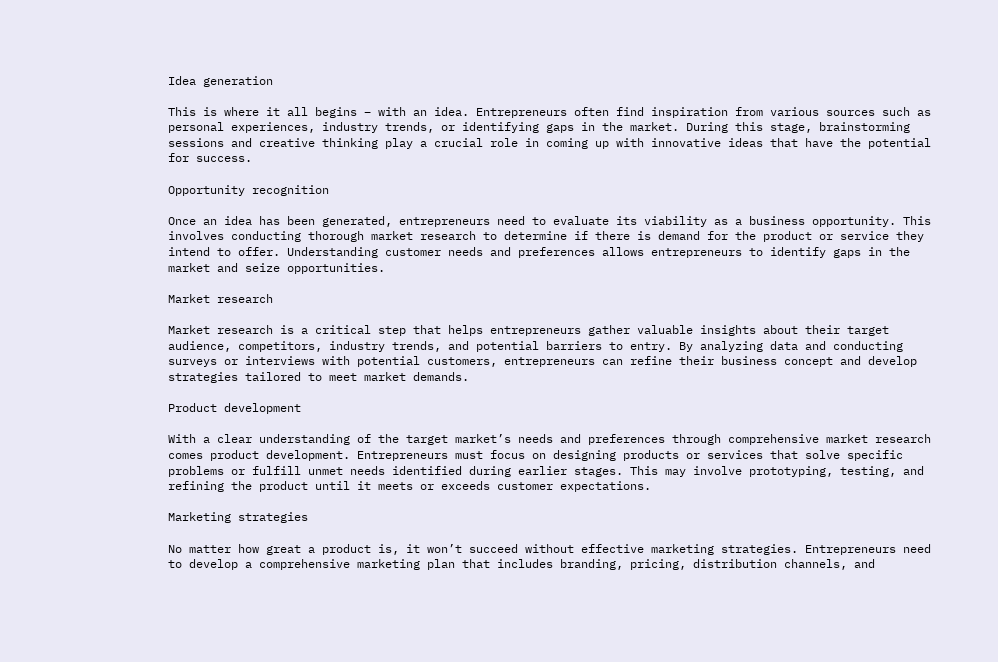Idea generation

This is where it all begins – with an idea. Entrepreneurs often find inspiration from various sources such as personal experiences, industry trends, or identifying gaps in the market. During this stage, brainstorming sessions and creative thinking play a crucial role in coming up with innovative ideas that have the potential for success.

Opportunity recognition

Once an idea has been generated, entrepreneurs need to evaluate its viability as a business opportunity. This involves conducting thorough market research to determine if there is demand for the product or service they intend to offer. Understanding customer needs and preferences allows entrepreneurs to identify gaps in the market and seize opportunities.

Market research

Market research is a critical step that helps entrepreneurs gather valuable insights about their target audience, competitors, industry trends, and potential barriers to entry. By analyzing data and conducting surveys or interviews with potential customers, entrepreneurs can refine their business concept and develop strategies tailored to meet market demands.

Product development

With a clear understanding of the target market’s needs and preferences through comprehensive market research comes product development. Entrepreneurs must focus on designing products or services that solve specific problems or fulfill unmet needs identified during earlier stages. This may involve prototyping, testing, and refining the product until it meets or exceeds customer expectations.

Marketing strategies

No matter how great a product is, it won’t succeed without effective marketing strategies. Entrepreneurs need to develop a comprehensive marketing plan that includes branding, pricing, distribution channels, and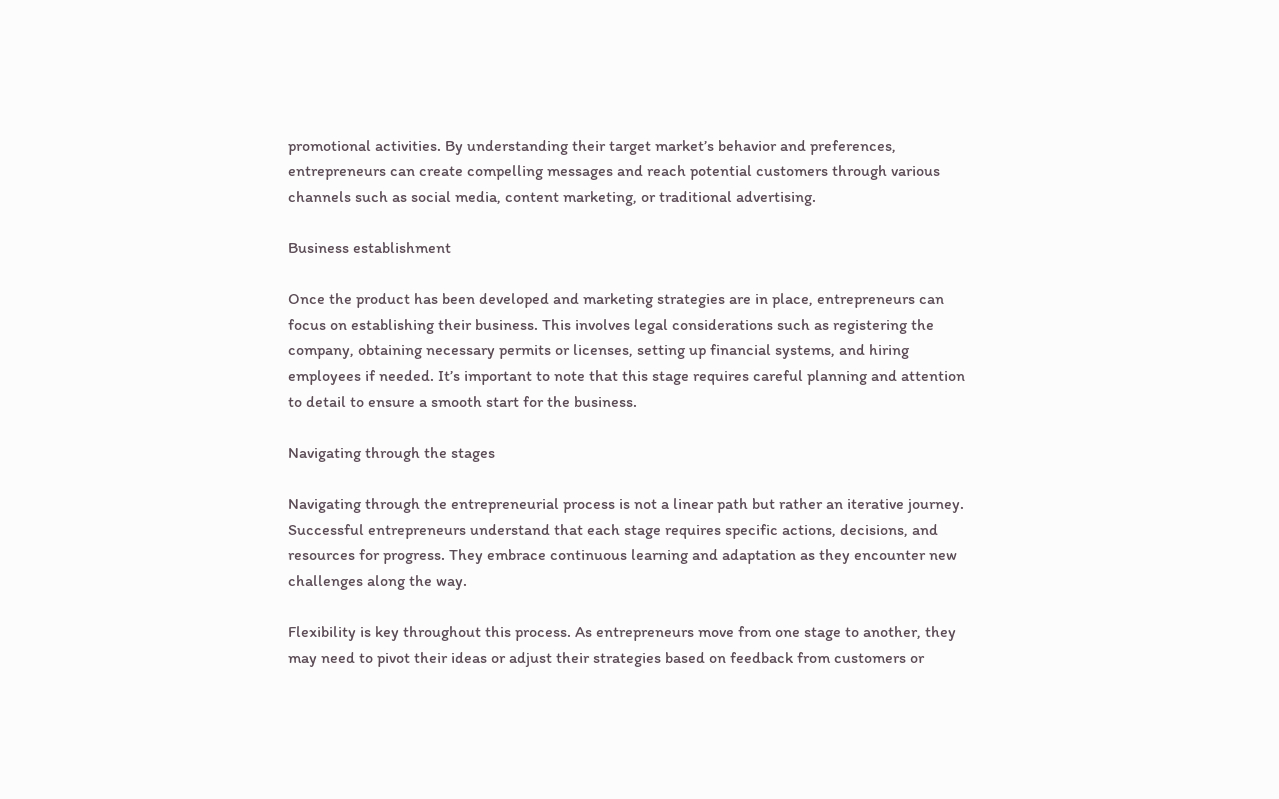promotional activities. By understanding their target market’s behavior and preferences, entrepreneurs can create compelling messages and reach potential customers through various channels such as social media, content marketing, or traditional advertising.

Business establishment

Once the product has been developed and marketing strategies are in place, entrepreneurs can focus on establishing their business. This involves legal considerations such as registering the company, obtaining necessary permits or licenses, setting up financial systems, and hiring employees if needed. It’s important to note that this stage requires careful planning and attention to detail to ensure a smooth start for the business.

Navigating through the stages

Navigating through the entrepreneurial process is not a linear path but rather an iterative journey. Successful entrepreneurs understand that each stage requires specific actions, decisions, and resources for progress. They embrace continuous learning and adaptation as they encounter new challenges along the way.

Flexibility is key throughout this process. As entrepreneurs move from one stage to another, they may need to pivot their ideas or adjust their strategies based on feedback from customers or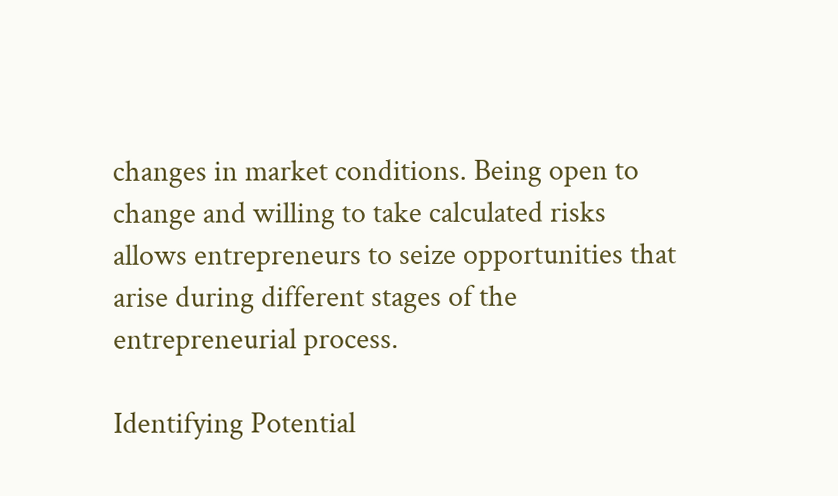changes in market conditions. Being open to change and willing to take calculated risks allows entrepreneurs to seize opportunities that arise during different stages of the entrepreneurial process.

Identifying Potential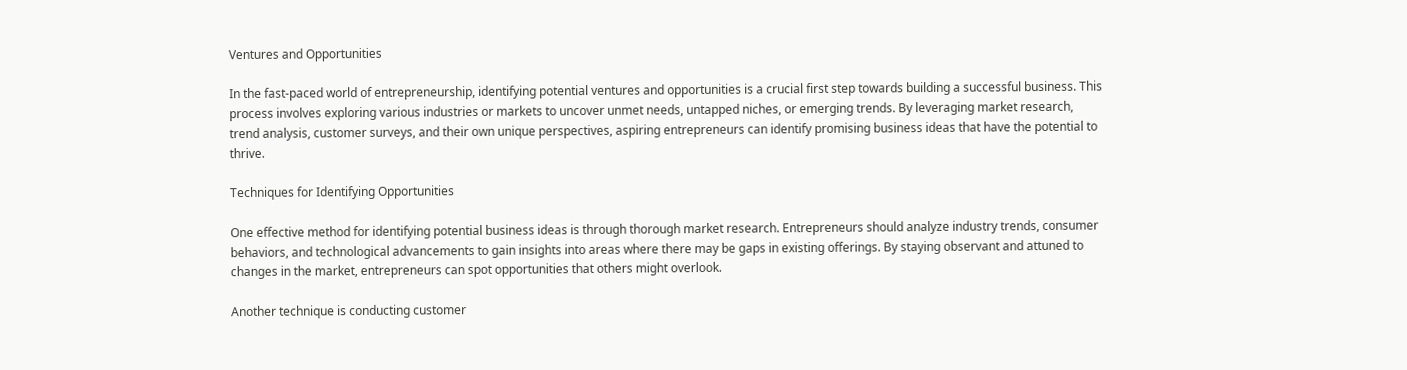Ventures and Opportunities

In the fast-paced world of entrepreneurship, identifying potential ventures and opportunities is a crucial first step towards building a successful business. This process involves exploring various industries or markets to uncover unmet needs, untapped niches, or emerging trends. By leveraging market research, trend analysis, customer surveys, and their own unique perspectives, aspiring entrepreneurs can identify promising business ideas that have the potential to thrive.

Techniques for Identifying Opportunities

One effective method for identifying potential business ideas is through thorough market research. Entrepreneurs should analyze industry trends, consumer behaviors, and technological advancements to gain insights into areas where there may be gaps in existing offerings. By staying observant and attuned to changes in the market, entrepreneurs can spot opportunities that others might overlook.

Another technique is conducting customer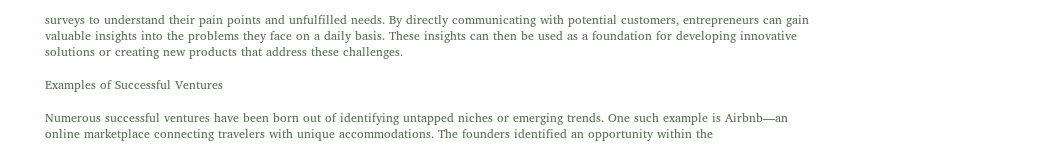surveys to understand their pain points and unfulfilled needs. By directly communicating with potential customers, entrepreneurs can gain valuable insights into the problems they face on a daily basis. These insights can then be used as a foundation for developing innovative solutions or creating new products that address these challenges.

Examples of Successful Ventures

Numerous successful ventures have been born out of identifying untapped niches or emerging trends. One such example is Airbnb—an online marketplace connecting travelers with unique accommodations. The founders identified an opportunity within the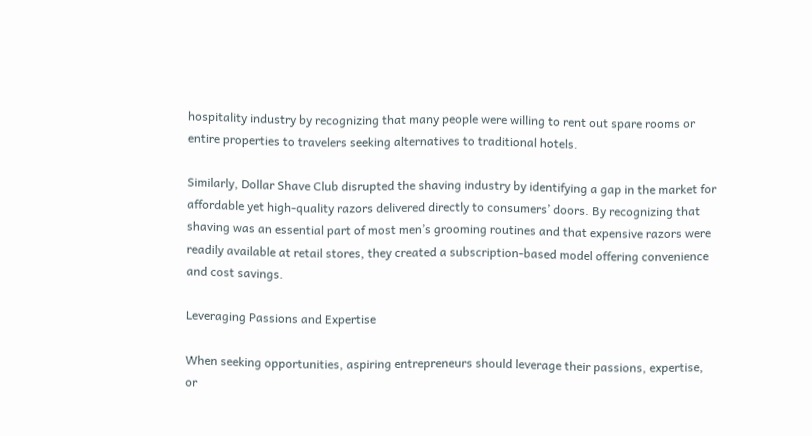hospitality industry by recognizing that many people were willing to rent out spare rooms or entire properties to travelers seeking alternatives to traditional hotels.

Similarly, Dollar Shave Club disrupted the shaving industry by identifying a gap in the market for affordable yet high-quality razors delivered directly to consumers’ doors. By recognizing that shaving was an essential part of most men’s grooming routines and that expensive razors were readily available at retail stores, they created a subscription-based model offering convenience and cost savings.

Leveraging Passions and Expertise

When seeking opportunities, aspiring entrepreneurs should leverage their passions, expertise, or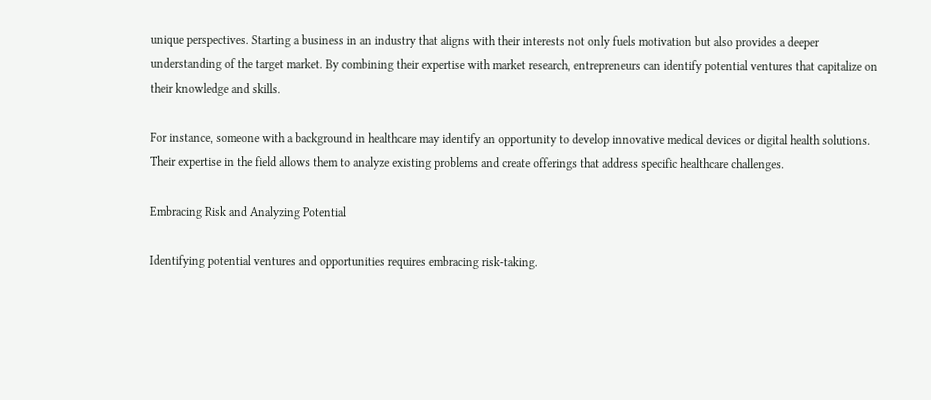unique perspectives. Starting a business in an industry that aligns with their interests not only fuels motivation but also provides a deeper understanding of the target market. By combining their expertise with market research, entrepreneurs can identify potential ventures that capitalize on their knowledge and skills.

For instance, someone with a background in healthcare may identify an opportunity to develop innovative medical devices or digital health solutions. Their expertise in the field allows them to analyze existing problems and create offerings that address specific healthcare challenges.

Embracing Risk and Analyzing Potential

Identifying potential ventures and opportunities requires embracing risk-taking.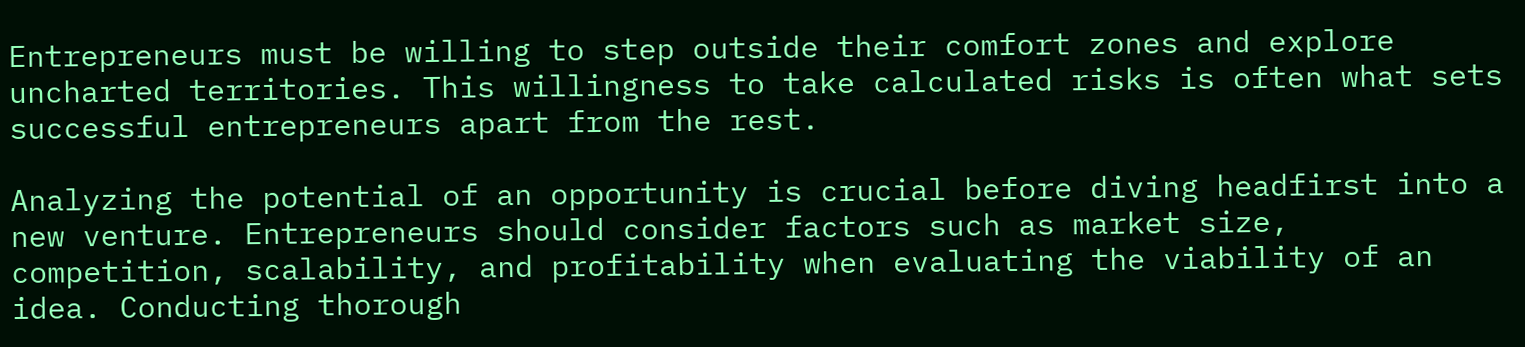Entrepreneurs must be willing to step outside their comfort zones and explore uncharted territories. This willingness to take calculated risks is often what sets successful entrepreneurs apart from the rest.

Analyzing the potential of an opportunity is crucial before diving headfirst into a new venture. Entrepreneurs should consider factors such as market size, competition, scalability, and profitability when evaluating the viability of an idea. Conducting thorough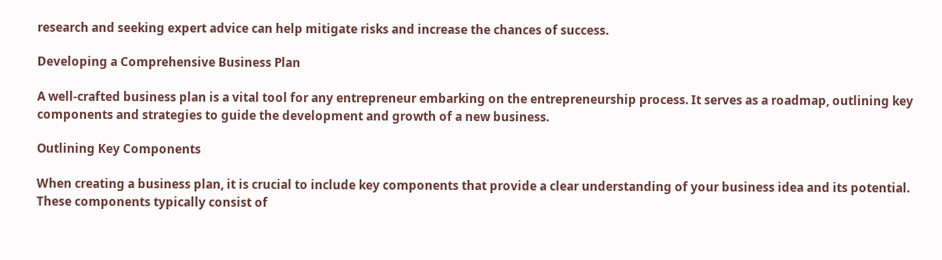research and seeking expert advice can help mitigate risks and increase the chances of success.

Developing a Comprehensive Business Plan

A well-crafted business plan is a vital tool for any entrepreneur embarking on the entrepreneurship process. It serves as a roadmap, outlining key components and strategies to guide the development and growth of a new business.

Outlining Key Components

When creating a business plan, it is crucial to include key components that provide a clear understanding of your business idea and its potential. These components typically consist of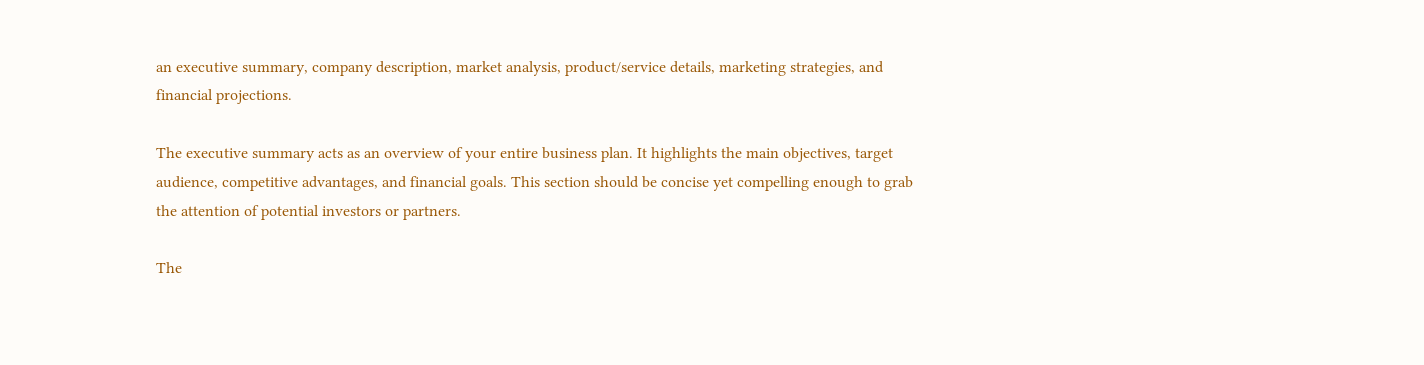an executive summary, company description, market analysis, product/service details, marketing strategies, and financial projections.

The executive summary acts as an overview of your entire business plan. It highlights the main objectives, target audience, competitive advantages, and financial goals. This section should be concise yet compelling enough to grab the attention of potential investors or partners.

The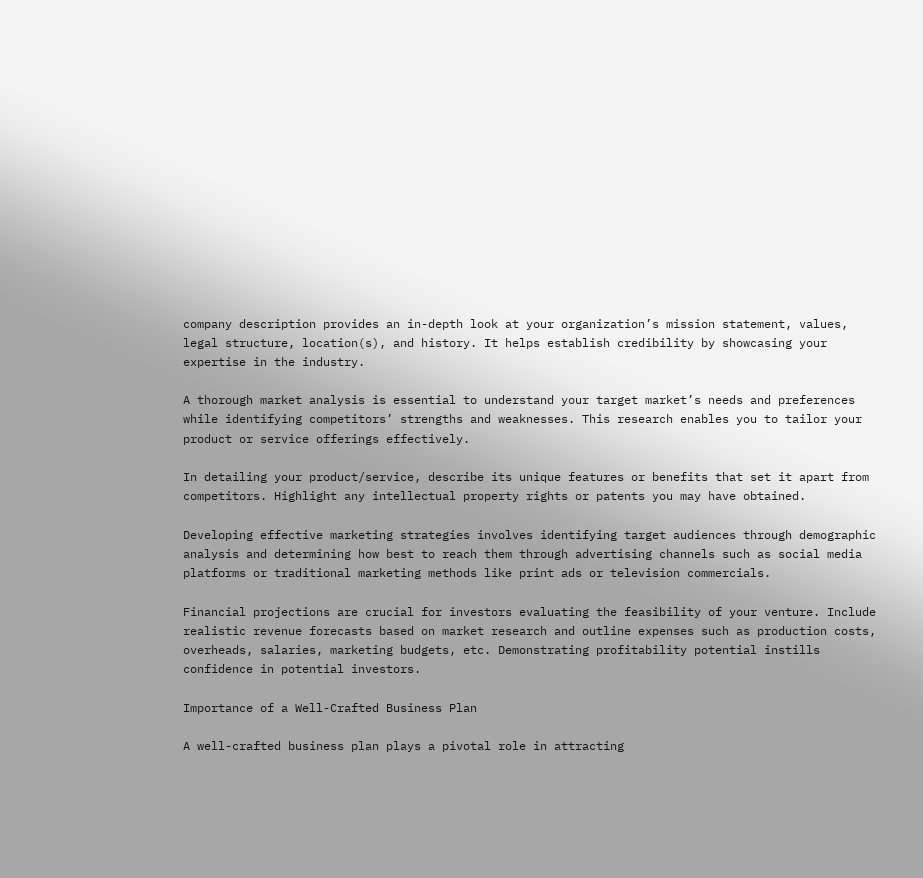company description provides an in-depth look at your organization’s mission statement, values, legal structure, location(s), and history. It helps establish credibility by showcasing your expertise in the industry.

A thorough market analysis is essential to understand your target market’s needs and preferences while identifying competitors’ strengths and weaknesses. This research enables you to tailor your product or service offerings effectively.

In detailing your product/service, describe its unique features or benefits that set it apart from competitors. Highlight any intellectual property rights or patents you may have obtained.

Developing effective marketing strategies involves identifying target audiences through demographic analysis and determining how best to reach them through advertising channels such as social media platforms or traditional marketing methods like print ads or television commercials.

Financial projections are crucial for investors evaluating the feasibility of your venture. Include realistic revenue forecasts based on market research and outline expenses such as production costs, overheads, salaries, marketing budgets, etc. Demonstrating profitability potential instills confidence in potential investors.

Importance of a Well-Crafted Business Plan

A well-crafted business plan plays a pivotal role in attracting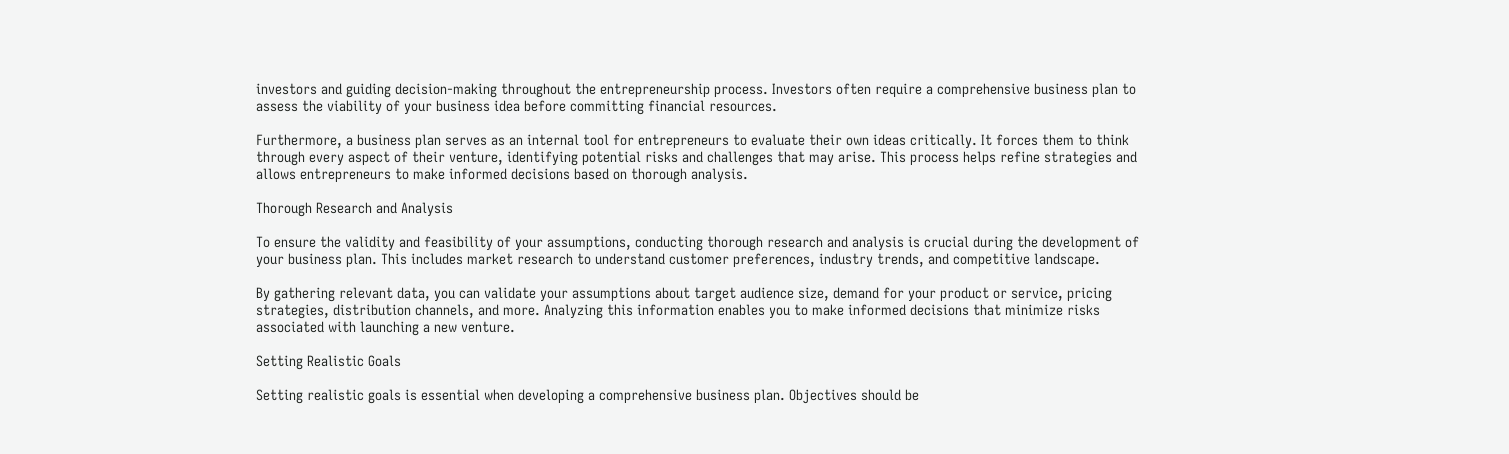investors and guiding decision-making throughout the entrepreneurship process. Investors often require a comprehensive business plan to assess the viability of your business idea before committing financial resources.

Furthermore, a business plan serves as an internal tool for entrepreneurs to evaluate their own ideas critically. It forces them to think through every aspect of their venture, identifying potential risks and challenges that may arise. This process helps refine strategies and allows entrepreneurs to make informed decisions based on thorough analysis.

Thorough Research and Analysis

To ensure the validity and feasibility of your assumptions, conducting thorough research and analysis is crucial during the development of your business plan. This includes market research to understand customer preferences, industry trends, and competitive landscape.

By gathering relevant data, you can validate your assumptions about target audience size, demand for your product or service, pricing strategies, distribution channels, and more. Analyzing this information enables you to make informed decisions that minimize risks associated with launching a new venture.

Setting Realistic Goals

Setting realistic goals is essential when developing a comprehensive business plan. Objectives should be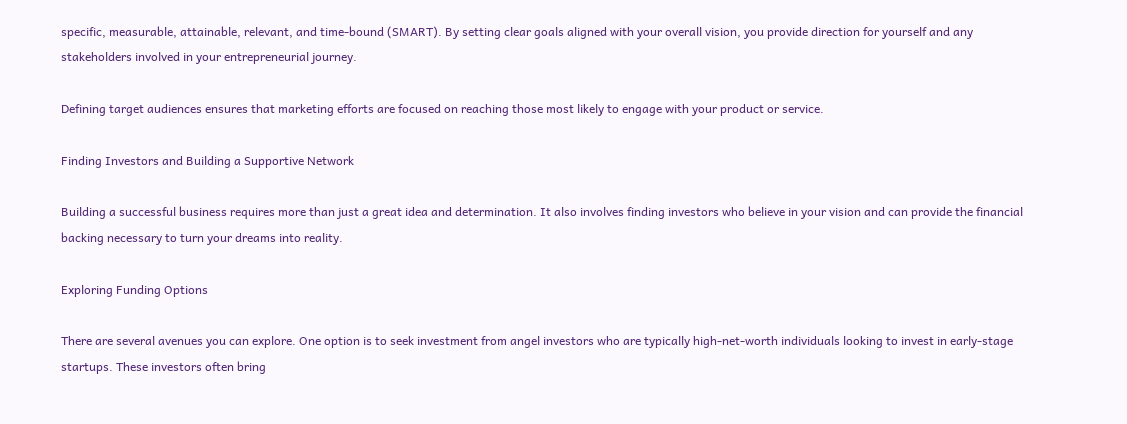specific, measurable, attainable, relevant, and time-bound (SMART). By setting clear goals aligned with your overall vision, you provide direction for yourself and any stakeholders involved in your entrepreneurial journey.

Defining target audiences ensures that marketing efforts are focused on reaching those most likely to engage with your product or service.

Finding Investors and Building a Supportive Network

Building a successful business requires more than just a great idea and determination. It also involves finding investors who believe in your vision and can provide the financial backing necessary to turn your dreams into reality.

Exploring Funding Options

There are several avenues you can explore. One option is to seek investment from angel investors who are typically high-net-worth individuals looking to invest in early-stage startups. These investors often bring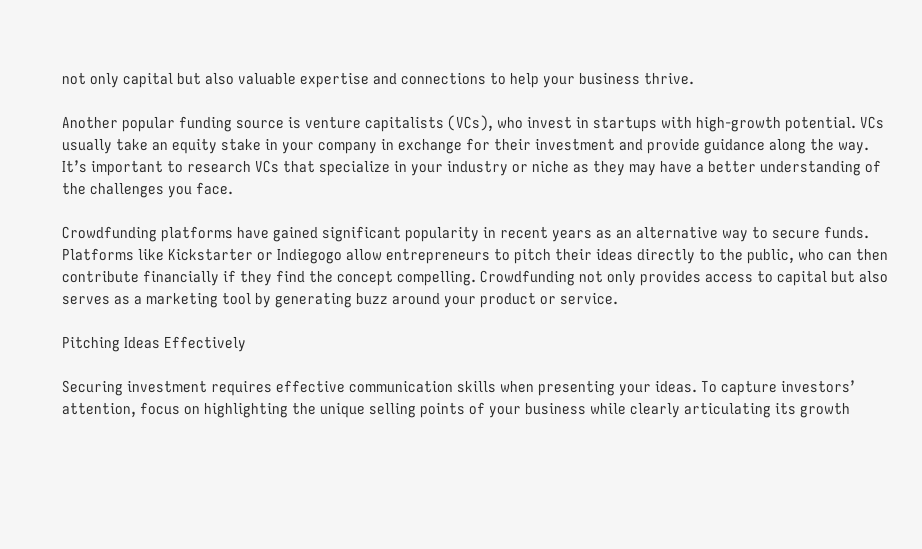not only capital but also valuable expertise and connections to help your business thrive.

Another popular funding source is venture capitalists (VCs), who invest in startups with high-growth potential. VCs usually take an equity stake in your company in exchange for their investment and provide guidance along the way. It’s important to research VCs that specialize in your industry or niche as they may have a better understanding of the challenges you face.

Crowdfunding platforms have gained significant popularity in recent years as an alternative way to secure funds. Platforms like Kickstarter or Indiegogo allow entrepreneurs to pitch their ideas directly to the public, who can then contribute financially if they find the concept compelling. Crowdfunding not only provides access to capital but also serves as a marketing tool by generating buzz around your product or service.

Pitching Ideas Effectively

Securing investment requires effective communication skills when presenting your ideas. To capture investors’ attention, focus on highlighting the unique selling points of your business while clearly articulating its growth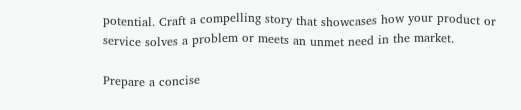potential. Craft a compelling story that showcases how your product or service solves a problem or meets an unmet need in the market.

Prepare a concise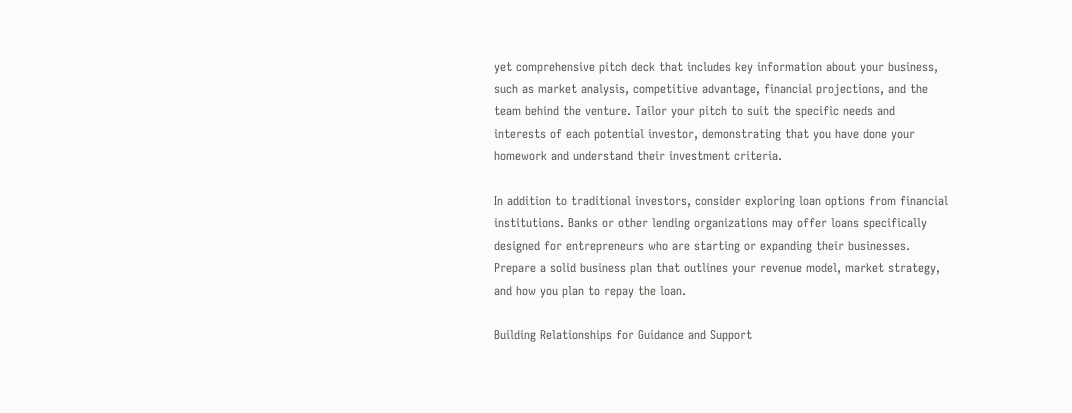yet comprehensive pitch deck that includes key information about your business, such as market analysis, competitive advantage, financial projections, and the team behind the venture. Tailor your pitch to suit the specific needs and interests of each potential investor, demonstrating that you have done your homework and understand their investment criteria.

In addition to traditional investors, consider exploring loan options from financial institutions. Banks or other lending organizations may offer loans specifically designed for entrepreneurs who are starting or expanding their businesses. Prepare a solid business plan that outlines your revenue model, market strategy, and how you plan to repay the loan.

Building Relationships for Guidance and Support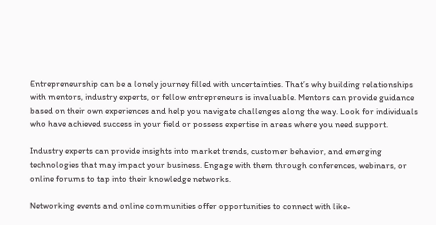Entrepreneurship can be a lonely journey filled with uncertainties. That’s why building relationships with mentors, industry experts, or fellow entrepreneurs is invaluable. Mentors can provide guidance based on their own experiences and help you navigate challenges along the way. Look for individuals who have achieved success in your field or possess expertise in areas where you need support.

Industry experts can provide insights into market trends, customer behavior, and emerging technologies that may impact your business. Engage with them through conferences, webinars, or online forums to tap into their knowledge networks.

Networking events and online communities offer opportunities to connect with like-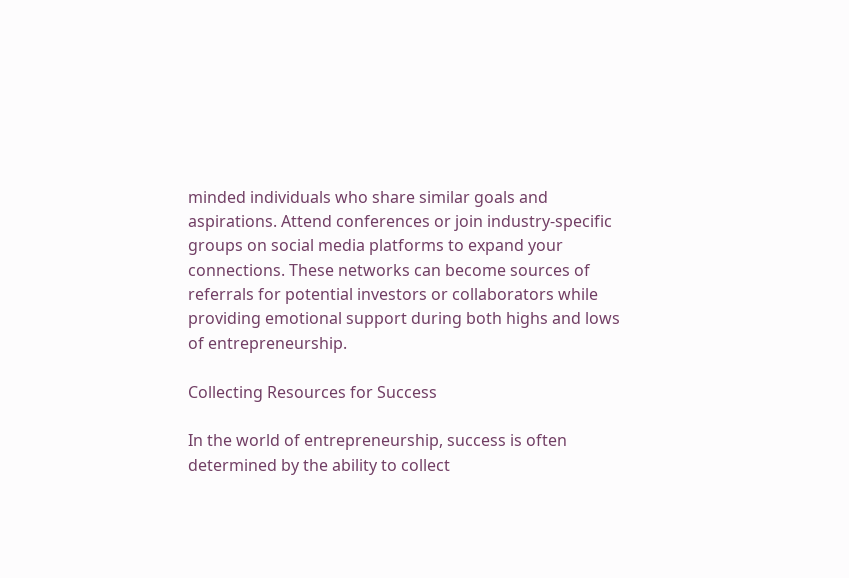minded individuals who share similar goals and aspirations. Attend conferences or join industry-specific groups on social media platforms to expand your connections. These networks can become sources of referrals for potential investors or collaborators while providing emotional support during both highs and lows of entrepreneurship.

Collecting Resources for Success

In the world of entrepreneurship, success is often determined by the ability to collect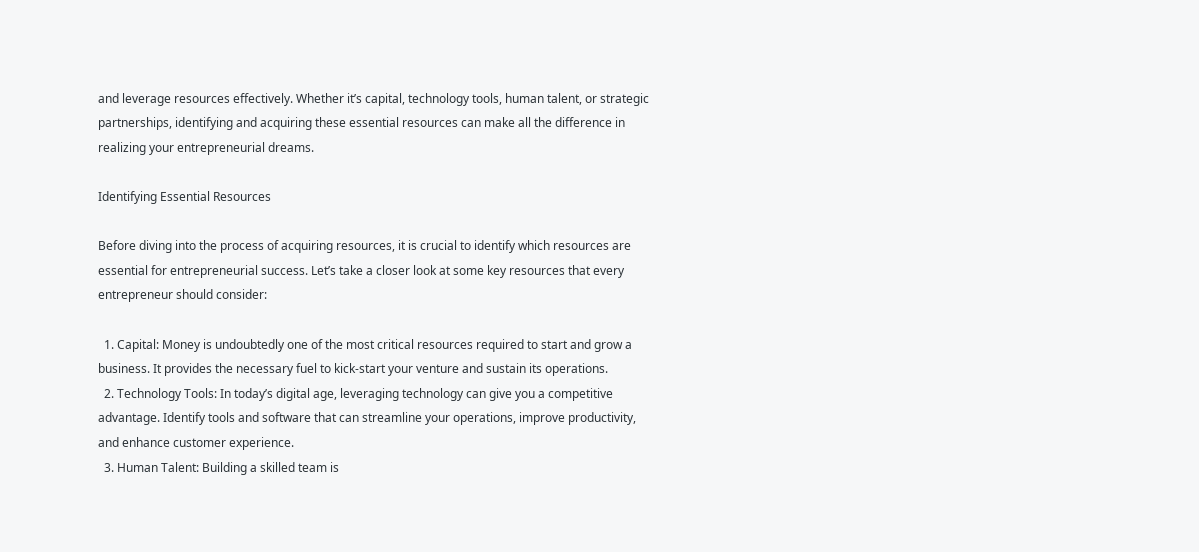and leverage resources effectively. Whether it’s capital, technology tools, human talent, or strategic partnerships, identifying and acquiring these essential resources can make all the difference in realizing your entrepreneurial dreams.

Identifying Essential Resources

Before diving into the process of acquiring resources, it is crucial to identify which resources are essential for entrepreneurial success. Let’s take a closer look at some key resources that every entrepreneur should consider:

  1. Capital: Money is undoubtedly one of the most critical resources required to start and grow a business. It provides the necessary fuel to kick-start your venture and sustain its operations.
  2. Technology Tools: In today’s digital age, leveraging technology can give you a competitive advantage. Identify tools and software that can streamline your operations, improve productivity, and enhance customer experience.
  3. Human Talent: Building a skilled team is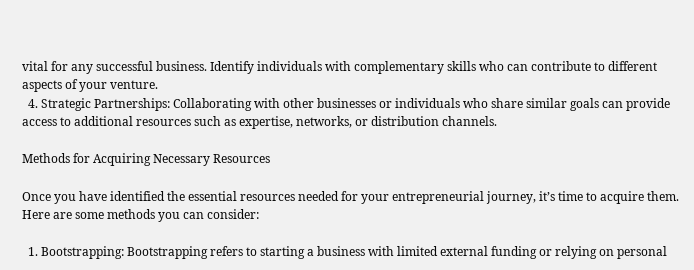vital for any successful business. Identify individuals with complementary skills who can contribute to different aspects of your venture.
  4. Strategic Partnerships: Collaborating with other businesses or individuals who share similar goals can provide access to additional resources such as expertise, networks, or distribution channels.

Methods for Acquiring Necessary Resources

Once you have identified the essential resources needed for your entrepreneurial journey, it’s time to acquire them. Here are some methods you can consider:

  1. Bootstrapping: Bootstrapping refers to starting a business with limited external funding or relying on personal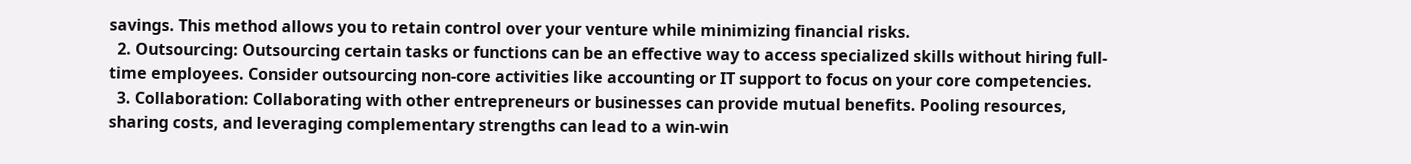savings. This method allows you to retain control over your venture while minimizing financial risks.
  2. Outsourcing: Outsourcing certain tasks or functions can be an effective way to access specialized skills without hiring full-time employees. Consider outsourcing non-core activities like accounting or IT support to focus on your core competencies.
  3. Collaboration: Collaborating with other entrepreneurs or businesses can provide mutual benefits. Pooling resources, sharing costs, and leveraging complementary strengths can lead to a win-win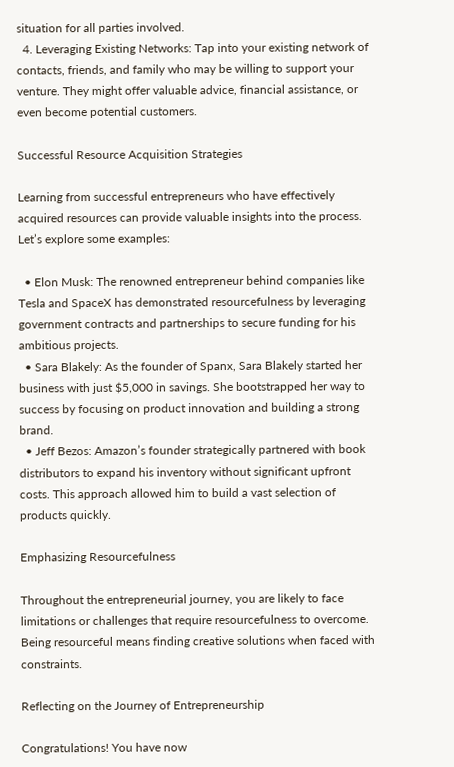situation for all parties involved.
  4. Leveraging Existing Networks: Tap into your existing network of contacts, friends, and family who may be willing to support your venture. They might offer valuable advice, financial assistance, or even become potential customers.

Successful Resource Acquisition Strategies

Learning from successful entrepreneurs who have effectively acquired resources can provide valuable insights into the process. Let’s explore some examples:

  • Elon Musk: The renowned entrepreneur behind companies like Tesla and SpaceX has demonstrated resourcefulness by leveraging government contracts and partnerships to secure funding for his ambitious projects.
  • Sara Blakely: As the founder of Spanx, Sara Blakely started her business with just $5,000 in savings. She bootstrapped her way to success by focusing on product innovation and building a strong brand.
  • Jeff Bezos: Amazon’s founder strategically partnered with book distributors to expand his inventory without significant upfront costs. This approach allowed him to build a vast selection of products quickly.

Emphasizing Resourcefulness

Throughout the entrepreneurial journey, you are likely to face limitations or challenges that require resourcefulness to overcome. Being resourceful means finding creative solutions when faced with constraints.

Reflecting on the Journey of Entrepreneurship

Congratulations! You have now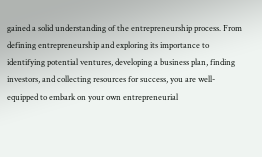gained a solid understanding of the entrepreneurship process. From defining entrepreneurship and exploring its importance to identifying potential ventures, developing a business plan, finding investors, and collecting resources for success, you are well-equipped to embark on your own entrepreneurial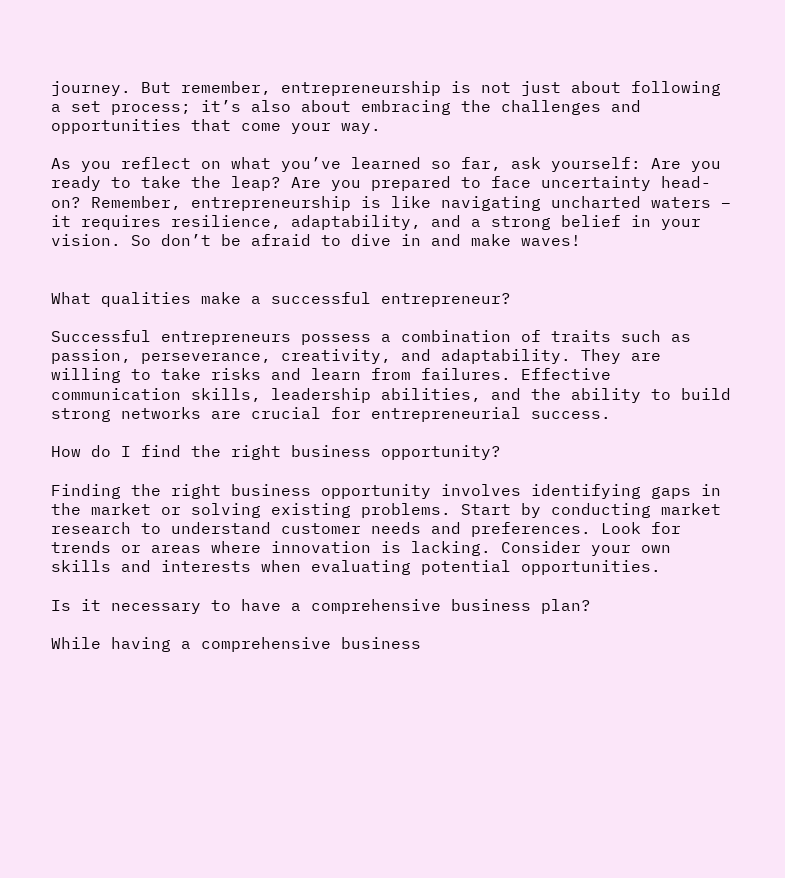journey. But remember, entrepreneurship is not just about following a set process; it’s also about embracing the challenges and opportunities that come your way.

As you reflect on what you’ve learned so far, ask yourself: Are you ready to take the leap? Are you prepared to face uncertainty head-on? Remember, entrepreneurship is like navigating uncharted waters – it requires resilience, adaptability, and a strong belief in your vision. So don’t be afraid to dive in and make waves!


What qualities make a successful entrepreneur?

Successful entrepreneurs possess a combination of traits such as passion, perseverance, creativity, and adaptability. They are willing to take risks and learn from failures. Effective communication skills, leadership abilities, and the ability to build strong networks are crucial for entrepreneurial success.

How do I find the right business opportunity?

Finding the right business opportunity involves identifying gaps in the market or solving existing problems. Start by conducting market research to understand customer needs and preferences. Look for trends or areas where innovation is lacking. Consider your own skills and interests when evaluating potential opportunities.

Is it necessary to have a comprehensive business plan?

While having a comprehensive business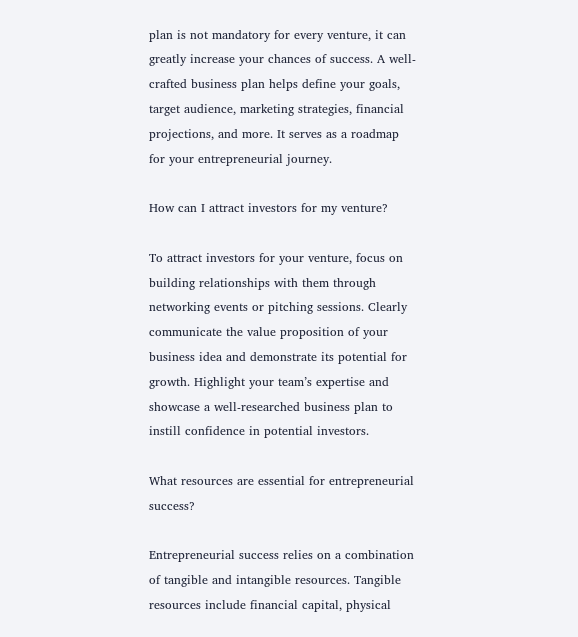plan is not mandatory for every venture, it can greatly increase your chances of success. A well-crafted business plan helps define your goals, target audience, marketing strategies, financial projections, and more. It serves as a roadmap for your entrepreneurial journey.

How can I attract investors for my venture?

To attract investors for your venture, focus on building relationships with them through networking events or pitching sessions. Clearly communicate the value proposition of your business idea and demonstrate its potential for growth. Highlight your team’s expertise and showcase a well-researched business plan to instill confidence in potential investors.

What resources are essential for entrepreneurial success?

Entrepreneurial success relies on a combination of tangible and intangible resources. Tangible resources include financial capital, physical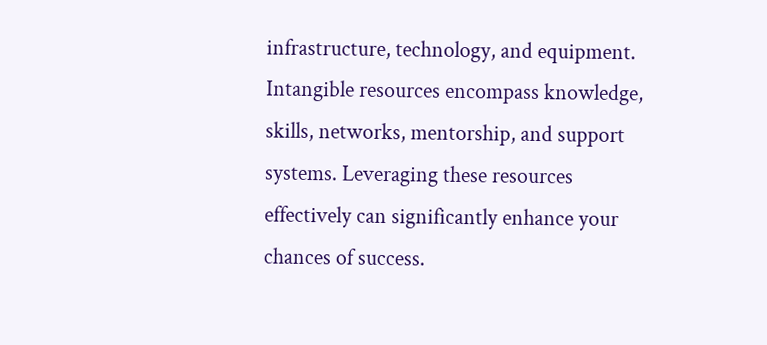infrastructure, technology, and equipment. Intangible resources encompass knowledge, skills, networks, mentorship, and support systems. Leveraging these resources effectively can significantly enhance your chances of success.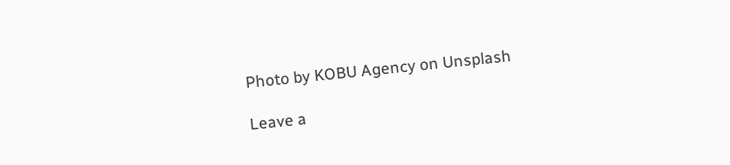Photo by KOBU Agency on Unsplash

Leave a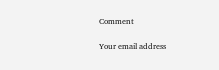Comment

Your email address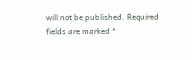will not be published. Required fields are marked *